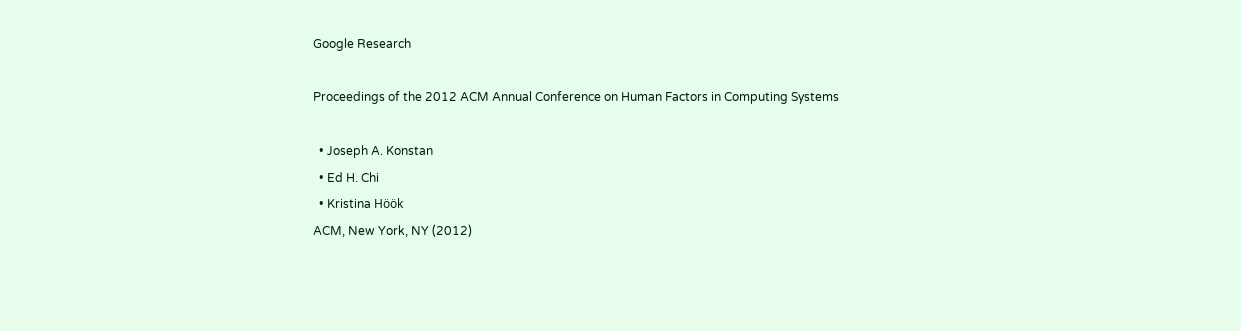Google Research

Proceedings of the 2012 ACM Annual Conference on Human Factors in Computing Systems

  • Joseph A. Konstan
  • Ed H. Chi
  • Kristina Höök
ACM, New York, NY (2012)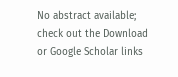No abstract available; check out the Download or Google Scholar links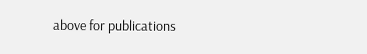above for publications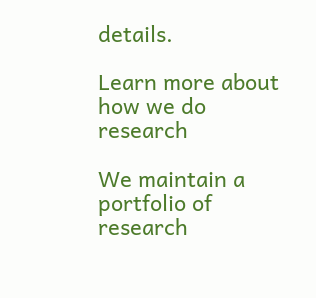details.

Learn more about how we do research

We maintain a portfolio of research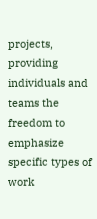projects, providing individuals and teams the freedom to emphasize specific types of work